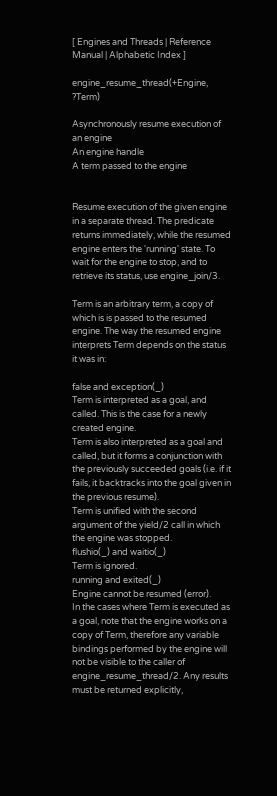[ Engines and Threads | Reference Manual | Alphabetic Index ]

engine_resume_thread(+Engine, ?Term)

Asynchronously resume execution of an engine
An engine handle
A term passed to the engine


Resume execution of the given engine in a separate thread. The predicate returns immediately, while the resumed engine enters the 'running' state. To wait for the engine to stop, and to retrieve its status, use engine_join/3.

Term is an arbitrary term, a copy of which is is passed to the resumed engine. The way the resumed engine interprets Term depends on the status it was in:

false and exception(_)
Term is interpreted as a goal, and called. This is the case for a newly created engine.
Term is also interpreted as a goal and called, but it forms a conjunction with the previously succeeded goals (i.e. if it fails, it backtracks into the goal given in the previous resume).
Term is unified with the second argument of the yield/2 call in which the engine was stopped.
flushio(_) and waitio(_)
Term is ignored.
running and exited(_)
Engine cannot be resumed (error).
In the cases where Term is executed as a goal, note that the engine works on a copy of Term, therefore any variable bindings performed by the engine will not be visible to the caller of engine_resume_thread/2. Any results must be returned explicitly,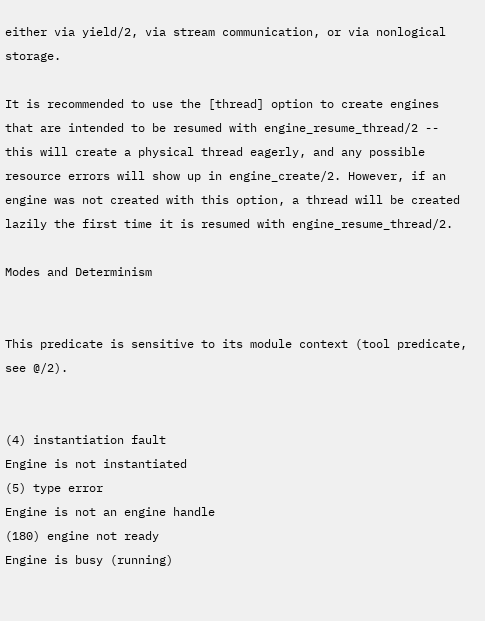either via yield/2, via stream communication, or via nonlogical storage.

It is recommended to use the [thread] option to create engines that are intended to be resumed with engine_resume_thread/2 -- this will create a physical thread eagerly, and any possible resource errors will show up in engine_create/2. However, if an engine was not created with this option, a thread will be created lazily the first time it is resumed with engine_resume_thread/2.

Modes and Determinism


This predicate is sensitive to its module context (tool predicate, see @/2).


(4) instantiation fault
Engine is not instantiated
(5) type error
Engine is not an engine handle
(180) engine not ready
Engine is busy (running)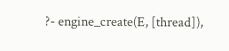?- engine_create(E, [thread]),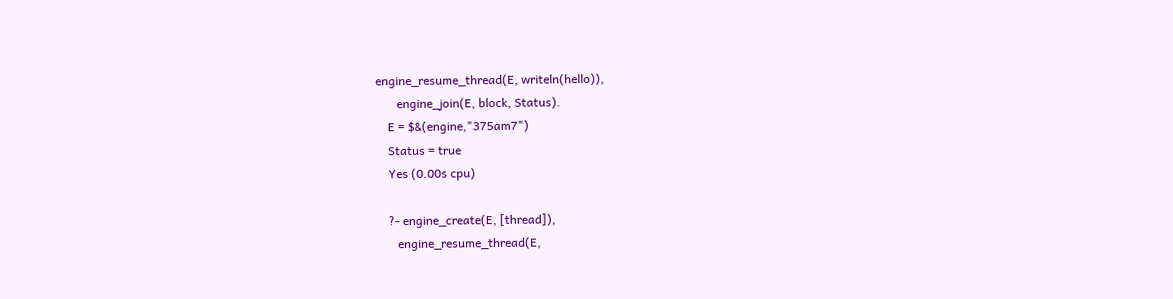engine_resume_thread(E, writeln(hello)),
       engine_join(E, block, Status).
    E = $&(engine,"375am7")
    Status = true
    Yes (0.00s cpu)

    ?- engine_create(E, [thread]),
       engine_resume_thread(E,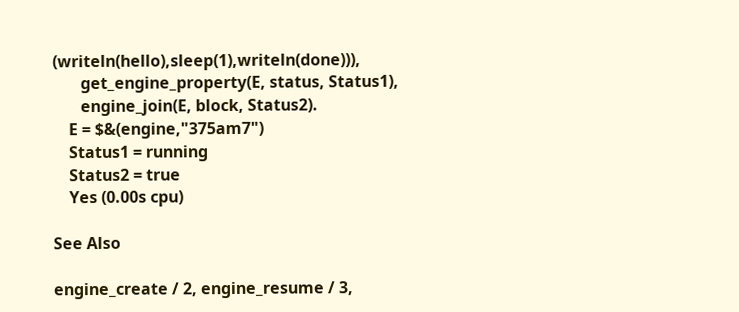(writeln(hello),sleep(1),writeln(done))),
       get_engine_property(E, status, Status1),
       engine_join(E, block, Status2).
    E = $&(engine,"375am7")
    Status1 = running
    Status2 = true
    Yes (0.00s cpu)

See Also

engine_create / 2, engine_resume / 3,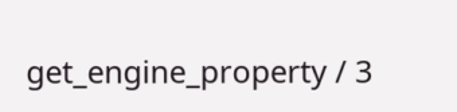get_engine_property / 3